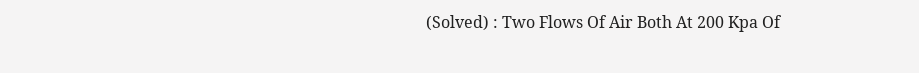(Solved) : Two Flows Of Air Both At 200 Kpa Of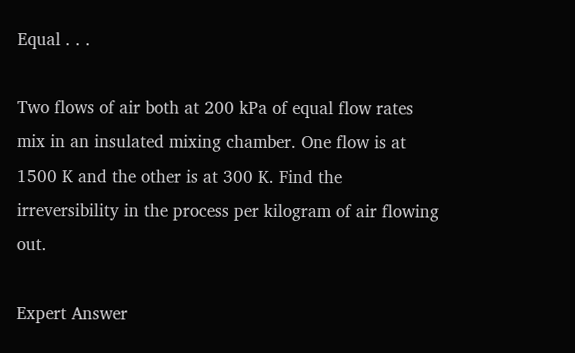Equal . . .

Two flows of air both at 200 kPa of equal flow rates mix in an insulated mixing chamber. One flow is at 1500 K and the other is at 300 K. Find the irreversibility in the process per kilogram of air flowing out.

Expert Answer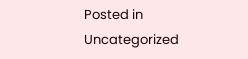Posted in Uncategorized